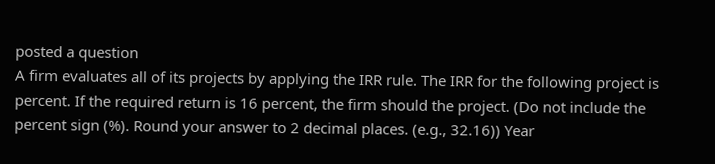posted a question
A firm evaluates all of its projects by applying the IRR rule. The IRR for the following project is percent. If the required return is 16 percent, the firm should the project. (Do not include the percent sign (%). Round your answer to 2 decimal places. (e.g., 32.16)) Year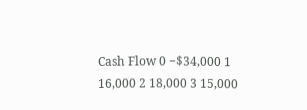Cash Flow 0 −$34,000 1 16,000 2 18,000 3 15,000